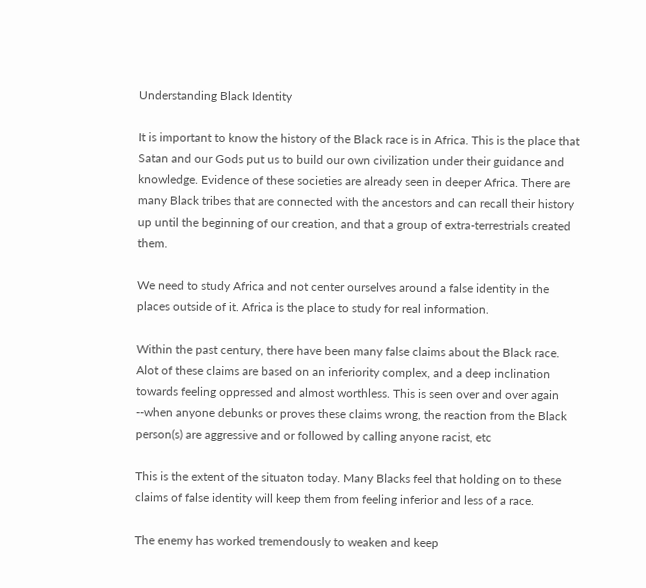Understanding Black Identity

It is important to know the history of the Black race is in Africa. This is the place that Satan and our Gods put us to build our own civilization under their guidance and knowledge. Evidence of these societies are already seen in deeper Africa. There are many Black tribes that are connected with the ancestors and can recall their history up until the beginning of our creation, and that a group of extra-terrestrials created them.

We need to study Africa and not center ourselves around a false identity in the places outside of it. Africa is the place to study for real information.

Within the past century, there have been many false claims about the Black race. Alot of these claims are based on an inferiority complex, and a deep inclination towards feeling oppressed and almost worthless. This is seen over and over again --when anyone debunks or proves these claims wrong, the reaction from the Black person(s) are aggressive and or followed by calling anyone racist, etc

This is the extent of the situaton today. Many Blacks feel that holding on to these claims of false identity will keep them from feeling inferior and less of a race.

The enemy has worked tremendously to weaken and keep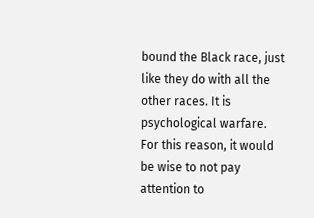bound the Black race, just like they do with all the other races. It is psychological warfare. For this reason, it would be wise to not pay attention to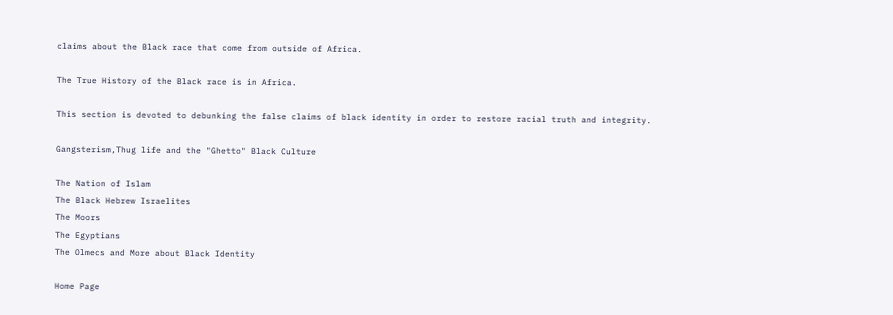claims about the Black race that come from outside of Africa.

The True History of the Black race is in Africa.

This section is devoted to debunking the false claims of black identity in order to restore racial truth and integrity.

Gangsterism,Thug life and the "Ghetto" Black Culture

The Nation of Islam
The Black Hebrew Israelites
The Moors
The Egyptians
The Olmecs and More about Black Identity

Home Page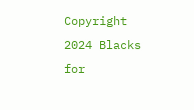Copyright 2024 Blacks for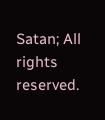Satan; All rights reserved.